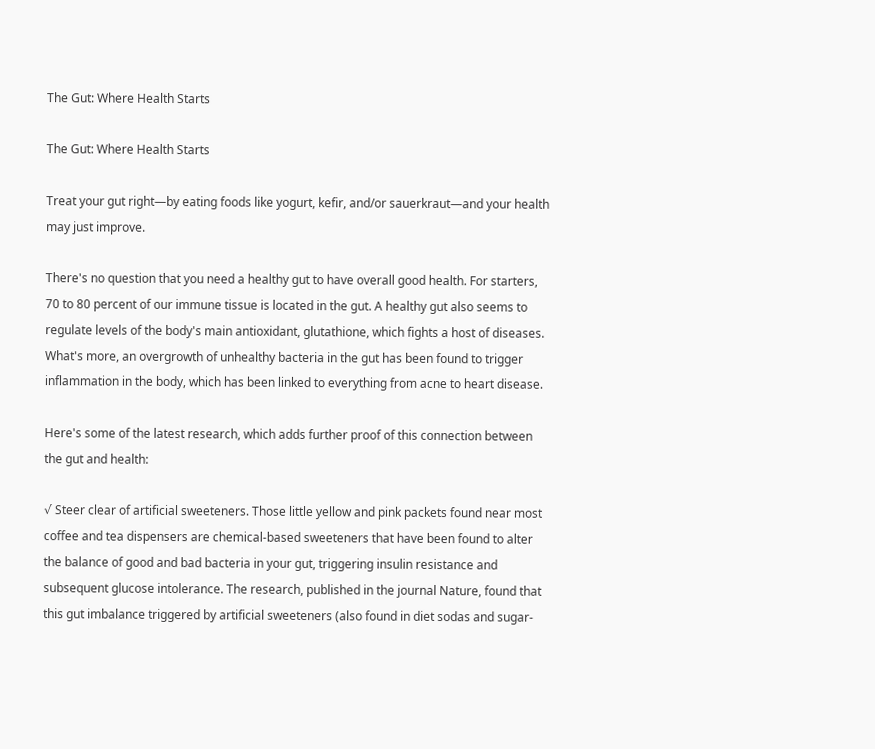The Gut: Where Health Starts

The Gut: Where Health Starts

Treat your gut right—by eating foods like yogurt, kefir, and/or sauerkraut—and your health may just improve.

There's no question that you need a healthy gut to have overall good health. For starters, 70 to 80 percent of our immune tissue is located in the gut. A healthy gut also seems to regulate levels of the body's main antioxidant, glutathione, which fights a host of diseases. What's more, an overgrowth of unhealthy bacteria in the gut has been found to trigger inflammation in the body, which has been linked to everything from acne to heart disease.

Here's some of the latest research, which adds further proof of this connection between the gut and health:

√ Steer clear of artificial sweeteners. Those little yellow and pink packets found near most coffee and tea dispensers are chemical-based sweeteners that have been found to alter the balance of good and bad bacteria in your gut, triggering insulin resistance and subsequent glucose intolerance. The research, published in the journal Nature, found that this gut imbalance triggered by artificial sweeteners (also found in diet sodas and sugar-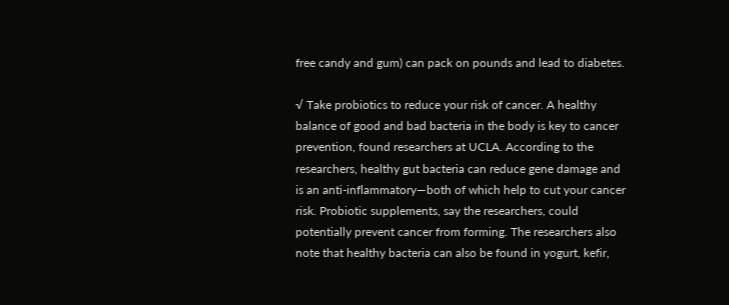free candy and gum) can pack on pounds and lead to diabetes.

√ Take probiotics to reduce your risk of cancer. A healthy balance of good and bad bacteria in the body is key to cancer prevention, found researchers at UCLA. According to the researchers, healthy gut bacteria can reduce gene damage and is an anti-inflammatory—both of which help to cut your cancer risk. Probiotic supplements, say the researchers, could potentially prevent cancer from forming. The researchers also note that healthy bacteria can also be found in yogurt, kefir,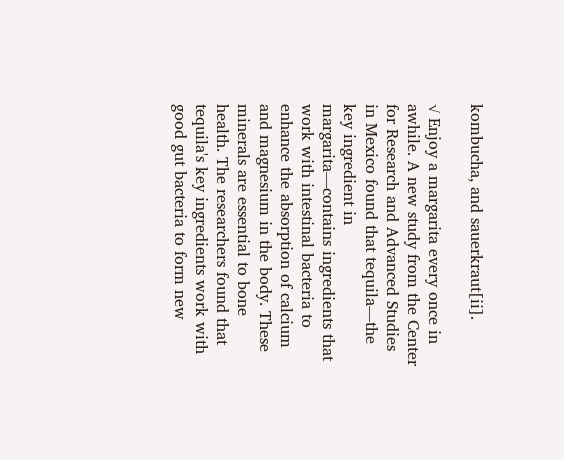kombucha, and sauerkraut[ii].

√ Enjoy a margarita every once in awhile. A new study from the Center for Research and Advanced Studies in Mexico found that tequila—the key ingredient in margarita—contains ingredients that work with intestinal bacteria to enhance the absorption of calcium and magnesium in the body. These minerals are essential to bone health. The researchers found that tequila's key ingredients work with good gut bacteria to form new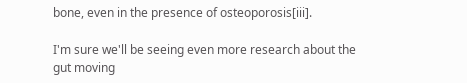bone, even in the presence of osteoporosis[iii].

I'm sure we'll be seeing even more research about the gut moving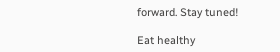forward. Stay tuned!

Eat healthy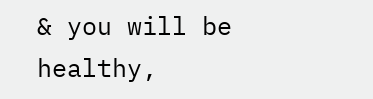& you will be healthy,